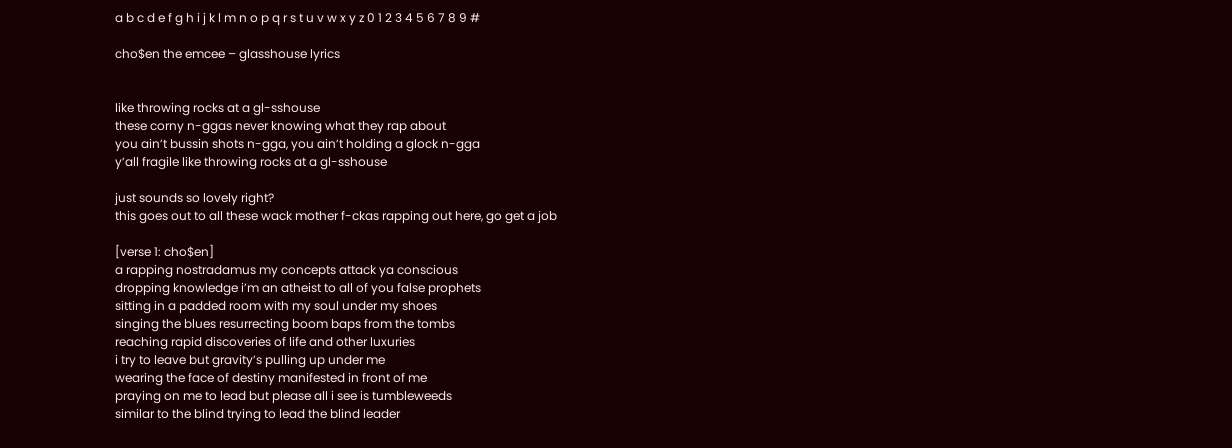a b c d e f g h i j k l m n o p q r s t u v w x y z 0 1 2 3 4 5 6 7 8 9 #

cho$en the emcee – glasshouse lyrics


like throwing rocks at a gl-sshouse
these corny n-ggas never knowing what they rap about
you ain’t bussin shots n-gga, you ain’t holding a glock n-gga
y’all fragile like throwing rocks at a gl-sshouse

just sounds so lovely right?
this goes out to all these wack mother f-ckas rapping out here, go get a job

[verse 1: cho$en]
a rapping nostradamus my concepts attack ya conscious
dropping knowledge i’m an atheist to all of you false prophets
sitting in a padded room with my soul under my shoes
singing the blues resurrecting boom baps from the tombs
reaching rapid discoveries of life and other luxuries
i try to leave but gravity’s pulling up under me
wearing the face of destiny manifested in front of me
praying on me to lead but please all i see is tumbleweeds
similar to the blind trying to lead the blind leader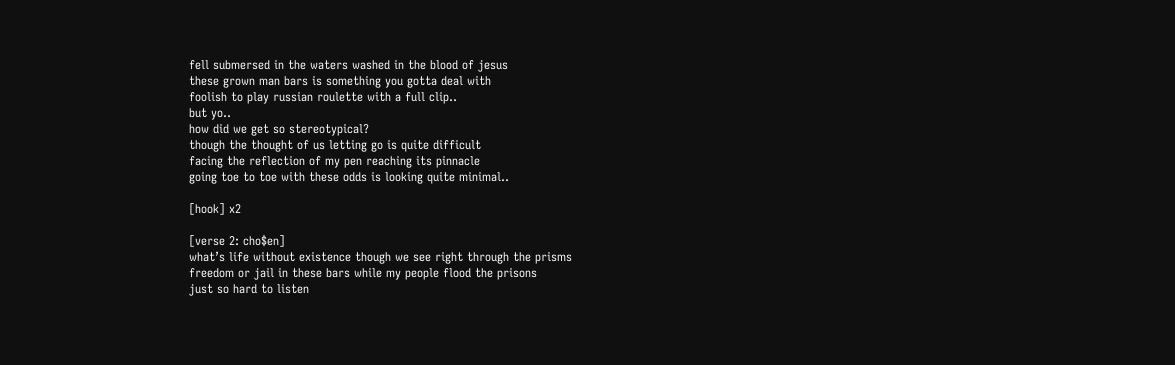fell submersed in the waters washed in the blood of jesus
these grown man bars is something you gotta deal with
foolish to play russian roulette with a full clip..
but yo..
how did we get so stereotypical?
though the thought of us letting go is quite difficult
facing the reflection of my pen reaching its pinnacle
going toe to toe with these odds is looking quite minimal..

[hook] x2

[verse 2: cho$en]
what’s life without existence though we see right through the prisms
freedom or jail in these bars while my people flood the prisons
just so hard to listen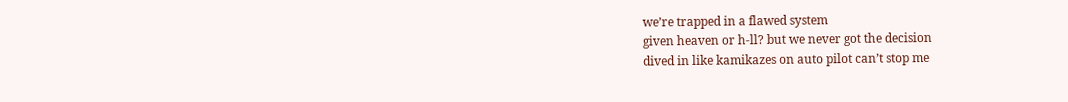we’re trapped in a flawed system
given heaven or h-ll? but we never got the decision
dived in like kamikazes on auto pilot can’t stop me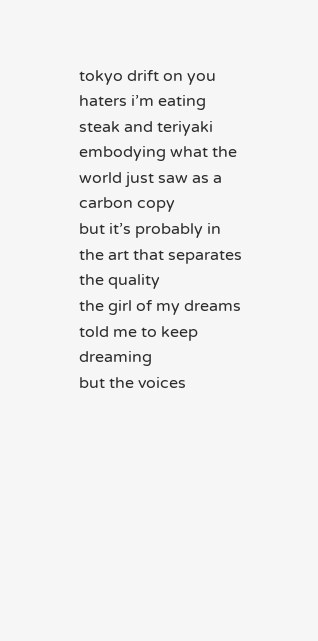tokyo drift on you haters i’m eating steak and teriyaki
embodying what the world just saw as a carbon copy
but it’s probably in the art that separates the quality
the girl of my dreams told me to keep dreaming
but the voices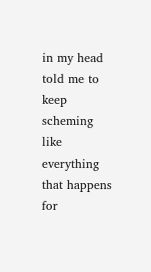in my head told me to keep scheming
like everything that happens for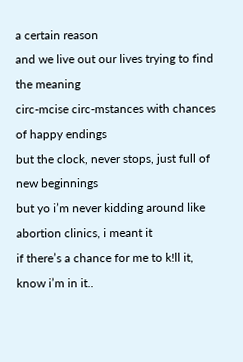a certain reason
and we live out our lives trying to find the meaning
circ-mcise circ-mstances with chances of happy endings
but the clock, never stops, just full of new beginnings
but yo i’m never kidding around like abortion clinics, i meant it
if there’s a chance for me to k!ll it, know i’m in it..